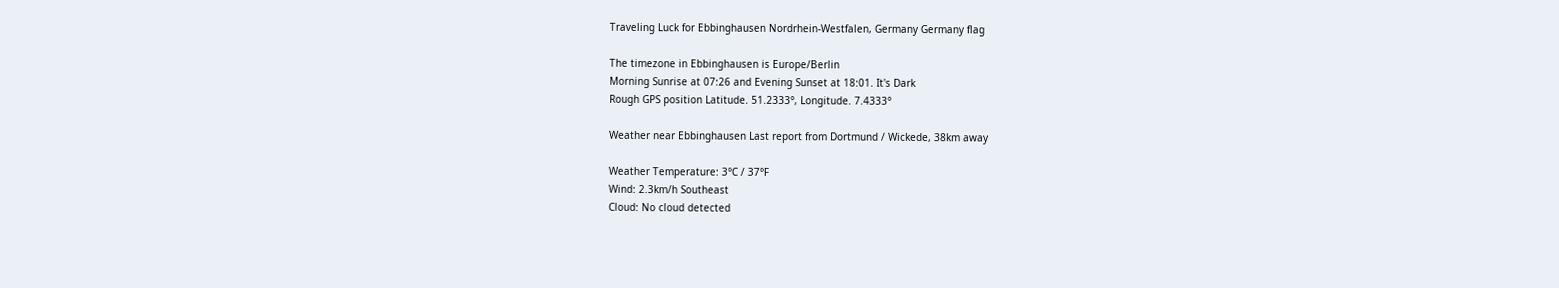Traveling Luck for Ebbinghausen Nordrhein-Westfalen, Germany Germany flag

The timezone in Ebbinghausen is Europe/Berlin
Morning Sunrise at 07:26 and Evening Sunset at 18:01. It's Dark
Rough GPS position Latitude. 51.2333°, Longitude. 7.4333°

Weather near Ebbinghausen Last report from Dortmund / Wickede, 38km away

Weather Temperature: 3°C / 37°F
Wind: 2.3km/h Southeast
Cloud: No cloud detected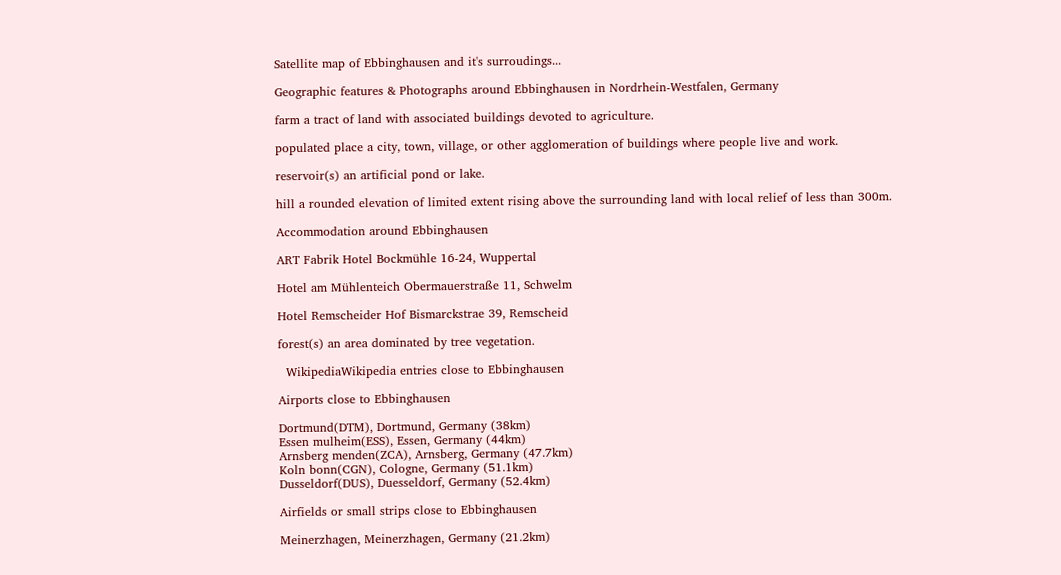Satellite map of Ebbinghausen and it's surroudings...

Geographic features & Photographs around Ebbinghausen in Nordrhein-Westfalen, Germany

farm a tract of land with associated buildings devoted to agriculture.

populated place a city, town, village, or other agglomeration of buildings where people live and work.

reservoir(s) an artificial pond or lake.

hill a rounded elevation of limited extent rising above the surrounding land with local relief of less than 300m.

Accommodation around Ebbinghausen

ART Fabrik Hotel Bockmühle 16-24, Wuppertal

Hotel am Mühlenteich Obermauerstraße 11, Schwelm

Hotel Remscheider Hof Bismarckstrae 39, Remscheid

forest(s) an area dominated by tree vegetation.

  WikipediaWikipedia entries close to Ebbinghausen

Airports close to Ebbinghausen

Dortmund(DTM), Dortmund, Germany (38km)
Essen mulheim(ESS), Essen, Germany (44km)
Arnsberg menden(ZCA), Arnsberg, Germany (47.7km)
Koln bonn(CGN), Cologne, Germany (51.1km)
Dusseldorf(DUS), Duesseldorf, Germany (52.4km)

Airfields or small strips close to Ebbinghausen

Meinerzhagen, Meinerzhagen, Germany (21.2km)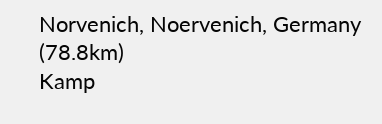Norvenich, Noervenich, Germany (78.8km)
Kamp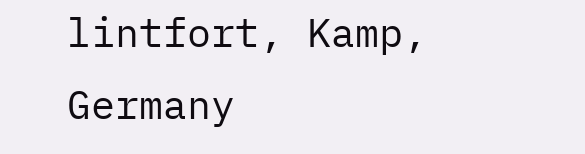lintfort, Kamp, Germany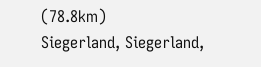(78.8km)
Siegerland, Siegerland,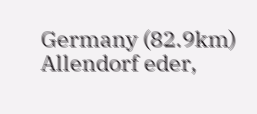Germany (82.9km)
Allendorf eder,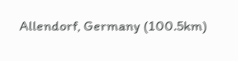Allendorf, Germany (100.5km)